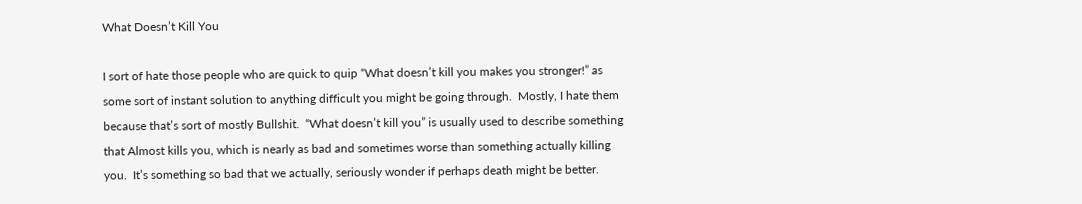What Doesn’t Kill You

I sort of hate those people who are quick to quip “What doesn’t kill you makes you stronger!” as some sort of instant solution to anything difficult you might be going through.  Mostly, I hate them because that’s sort of mostly Bullshit.  “What doesn’t kill you” is usually used to describe something that Almost kills you, which is nearly as bad and sometimes worse than something actually killing you.  It’s something so bad that we actually, seriously wonder if perhaps death might be better.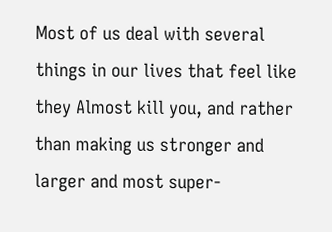Most of us deal with several things in our lives that feel like they Almost kill you, and rather than making us stronger and larger and most super-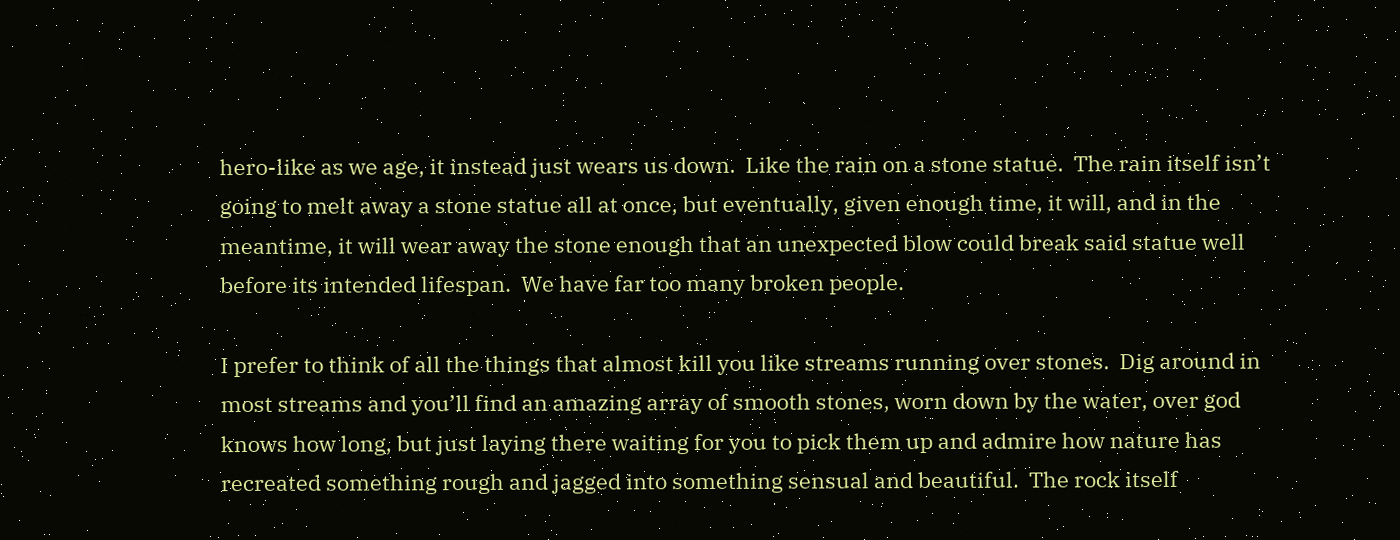hero-like as we age, it instead just wears us down.  Like the rain on a stone statue.  The rain itself isn’t going to melt away a stone statue all at once, but eventually, given enough time, it will, and in the meantime, it will wear away the stone enough that an unexpected blow could break said statue well before its intended lifespan.  We have far too many broken people.

I prefer to think of all the things that almost kill you like streams running over stones.  Dig around in most streams and you’ll find an amazing array of smooth stones, worn down by the water, over god knows how long, but just laying there waiting for you to pick them up and admire how nature has recreated something rough and jagged into something sensual and beautiful.  The rock itself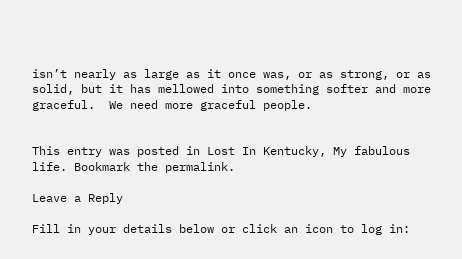isn’t nearly as large as it once was, or as strong, or as solid, but it has mellowed into something softer and more graceful.  We need more graceful people.


This entry was posted in Lost In Kentucky, My fabulous life. Bookmark the permalink.

Leave a Reply

Fill in your details below or click an icon to log in: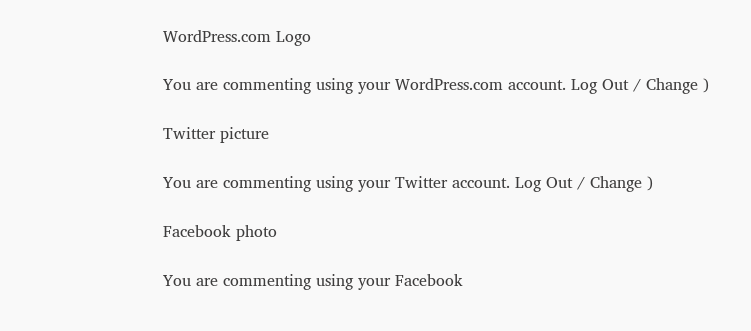WordPress.com Logo

You are commenting using your WordPress.com account. Log Out / Change )

Twitter picture

You are commenting using your Twitter account. Log Out / Change )

Facebook photo

You are commenting using your Facebook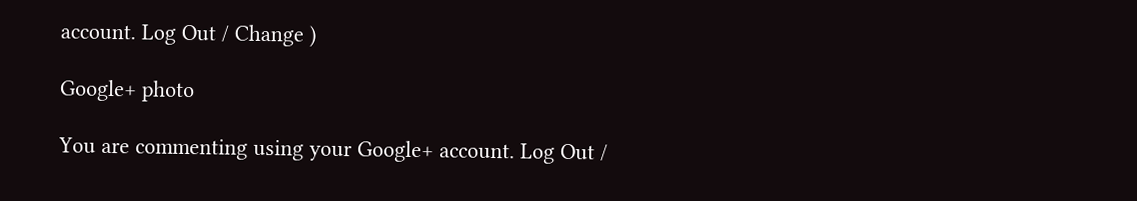account. Log Out / Change )

Google+ photo

You are commenting using your Google+ account. Log Out /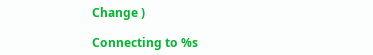Change )

Connecting to %s